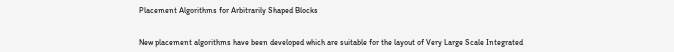Placement Algorithms for Arbitrarily Shaped Blocks


New placement algorithms have been developed which are suitable for the layout of Very Large Scale Integrated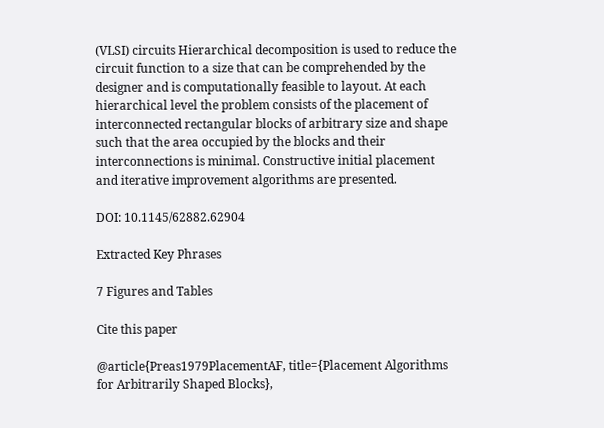(VLSI) circuits Hierarchical decomposition is used to reduce the circuit function to a size that can be comprehended by the designer and is computationally feasible to layout. At each hierarchical level the problem consists of the placement of interconnected rectangular blocks of arbitrary size and shape such that the area occupied by the blocks and their interconnections is minimal. Constructive initial placement and iterative improvement algorithms are presented.

DOI: 10.1145/62882.62904

Extracted Key Phrases

7 Figures and Tables

Cite this paper

@article{Preas1979PlacementAF, title={Placement Algorithms for Arbitrarily Shaped Blocks},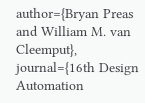author={Bryan Preas and William M. van Cleemput}, journal={16th Design Automation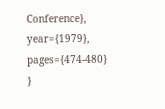Conference}, year={1979}, pages={474-480} }